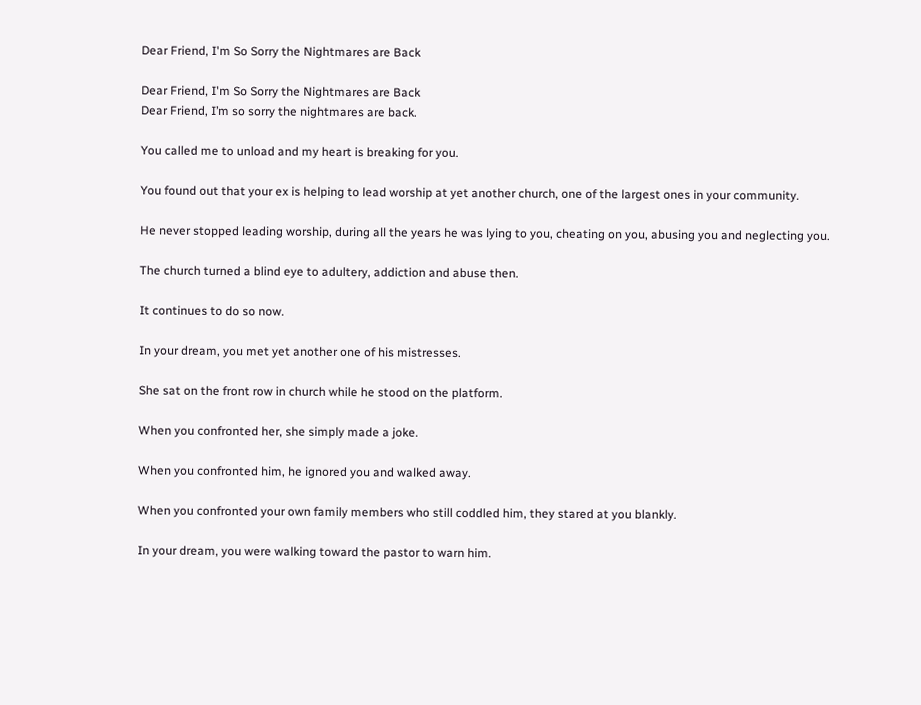Dear Friend, I'm So Sorry the Nightmares are Back

Dear Friend, I'm So Sorry the Nightmares are Back
Dear Friend, I’m so sorry the nightmares are back.

You called me to unload and my heart is breaking for you.

You found out that your ex is helping to lead worship at yet another church, one of the largest ones in your community.

He never stopped leading worship, during all the years he was lying to you, cheating on you, abusing you and neglecting you.

The church turned a blind eye to adultery, addiction and abuse then.

It continues to do so now.

In your dream, you met yet another one of his mistresses.

She sat on the front row in church while he stood on the platform.

When you confronted her, she simply made a joke.

When you confronted him, he ignored you and walked away.

When you confronted your own family members who still coddled him, they stared at you blankly.

In your dream, you were walking toward the pastor to warn him.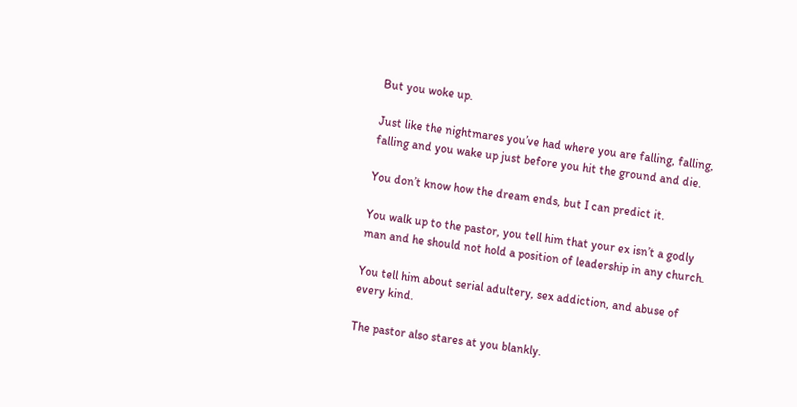But you woke up.

Just like the nightmares you’ve had where you are falling, falling, falling and you wake up just before you hit the ground and die.

You don’t know how the dream ends, but I can predict it.

You walk up to the pastor, you tell him that your ex isn’t a godly man and he should not hold a position of leadership in any church.

You tell him about serial adultery, sex addiction, and abuse of every kind.

The pastor also stares at you blankly.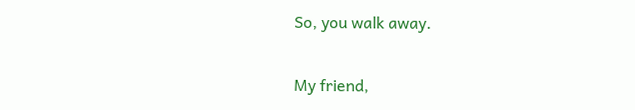So, you walk away.

My friend,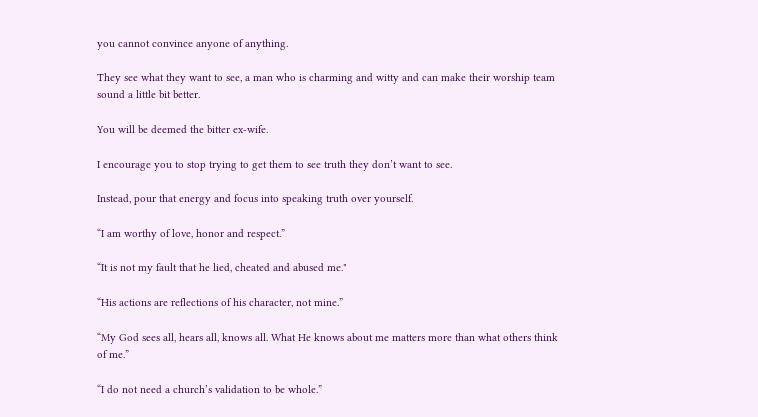you cannot convince anyone of anything.

They see what they want to see, a man who is charming and witty and can make their worship team sound a little bit better.

You will be deemed the bitter ex-wife.

I encourage you to stop trying to get them to see truth they don’t want to see.

Instead, pour that energy and focus into speaking truth over yourself.

“I am worthy of love, honor and respect.”

“It is not my fault that he lied, cheated and abused me."

“His actions are reflections of his character, not mine.”

“My God sees all, hears all, knows all. What He knows about me matters more than what others think of me.”

“I do not need a church’s validation to be whole.”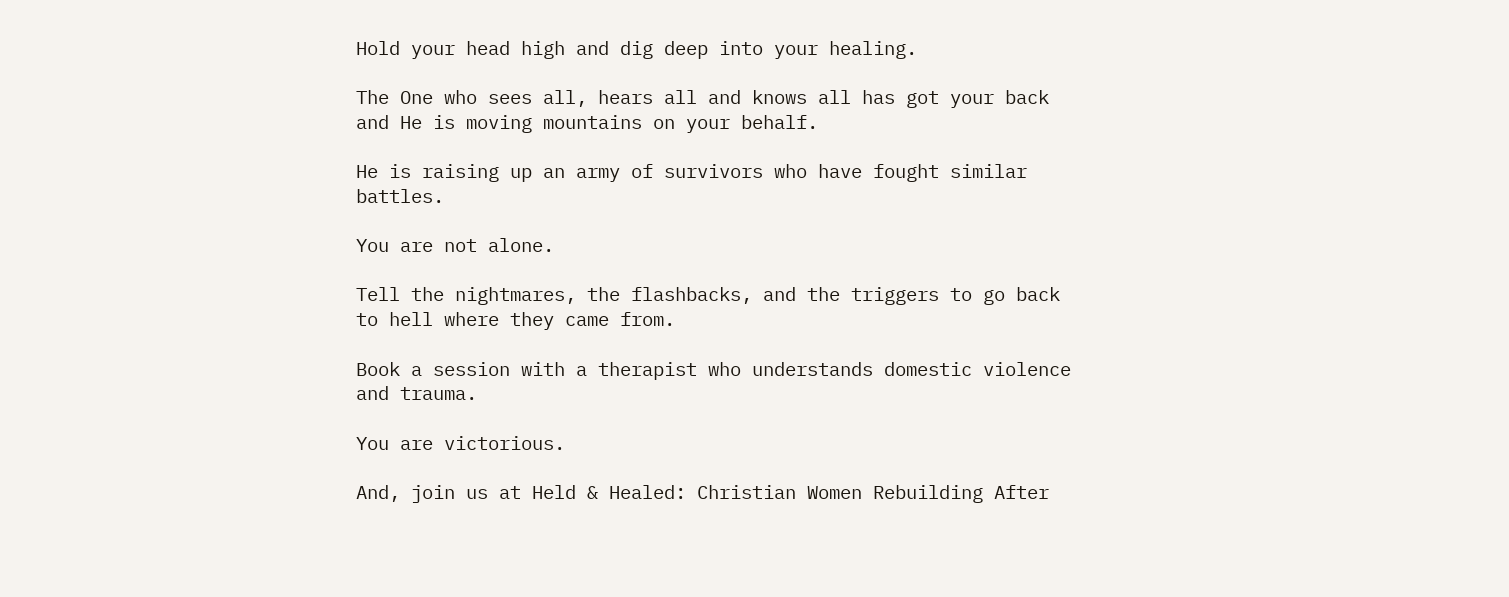Hold your head high and dig deep into your healing.

The One who sees all, hears all and knows all has got your back and He is moving mountains on your behalf.

He is raising up an army of survivors who have fought similar battles.

You are not alone.

Tell the nightmares, the flashbacks, and the triggers to go back to hell where they came from.

Book a session with a therapist who understands domestic violence and trauma.

You are victorious.

And, join us at Held & Healed: Christian Women Rebuilding After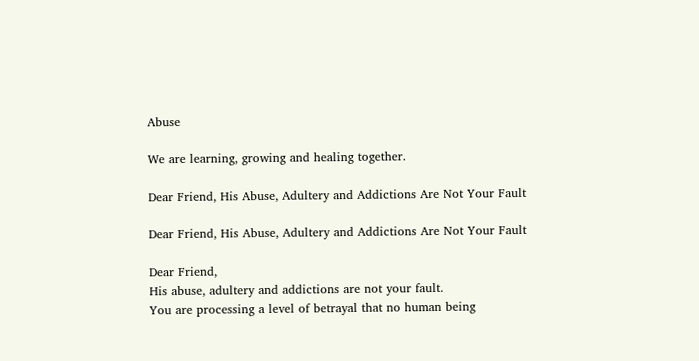Abuse

We are learning, growing and healing together.

Dear Friend, His Abuse, Adultery and Addictions Are Not Your Fault

Dear Friend, His Abuse, Adultery and Addictions Are Not Your Fault

Dear Friend,
His abuse, adultery and addictions are not your fault.
You are processing a level of betrayal that no human being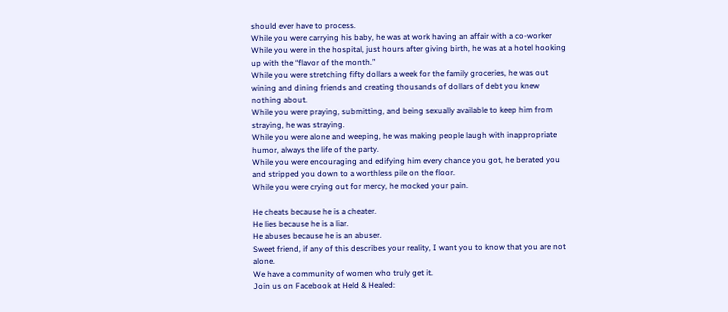should ever have to process.
While you were carrying his baby, he was at work having an affair with a co-worker
While you were in the hospital, just hours after giving birth, he was at a hotel hooking up with the “flavor of the month.”
While you were stretching fifty dollars a week for the family groceries, he was out wining and dining friends and creating thousands of dollars of debt you knew nothing about.
While you were praying, submitting, and being sexually available to keep him from straying, he was straying.
While you were alone and weeping, he was making people laugh with inappropriate humor, always the life of the party.
While you were encouraging and edifying him every chance you got, he berated you and stripped you down to a worthless pile on the floor.
While you were crying out for mercy, he mocked your pain.

He cheats because he is a cheater.
He lies because he is a liar.
He abuses because he is an abuser.
Sweet friend, if any of this describes your reality, I want you to know that you are not alone.
We have a community of women who truly get it.
Join us on Facebook at Held & Healed: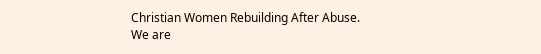Christian Women Rebuilding After Abuse.
We are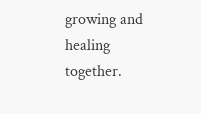growing and healing together.